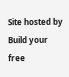Site hosted by Build your free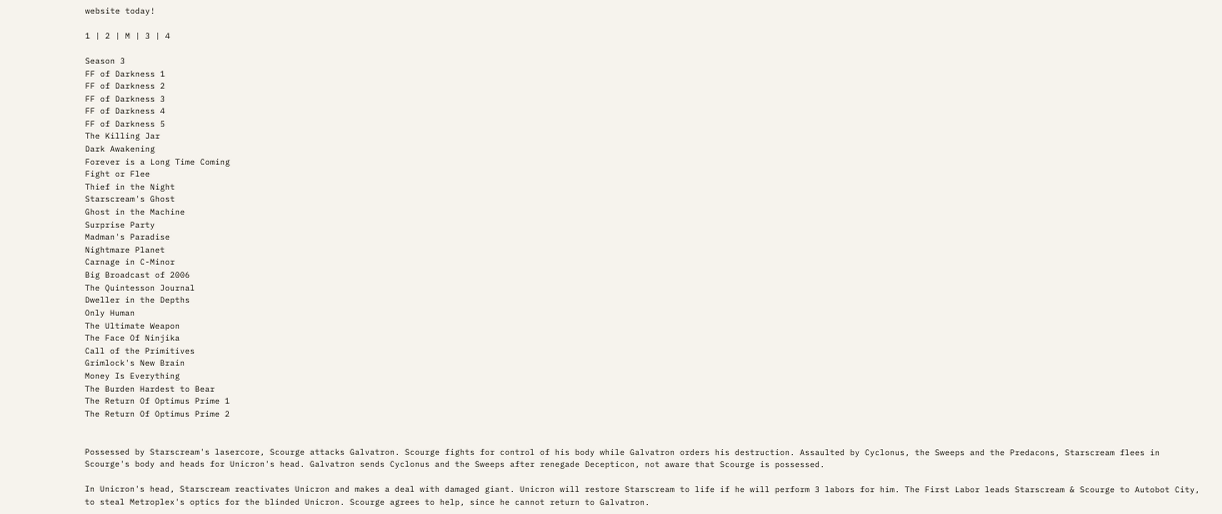website today!

1 | 2 | M | 3 | 4

Season 3
FF of Darkness 1
FF of Darkness 2
FF of Darkness 3
FF of Darkness 4
FF of Darkness 5
The Killing Jar
Dark Awakening
Forever is a Long Time Coming
Fight or Flee
Thief in the Night
Starscream's Ghost
Ghost in the Machine
Surprise Party
Madman's Paradise
Nightmare Planet
Carnage in C-Minor
Big Broadcast of 2006
The Quintesson Journal
Dweller in the Depths
Only Human
The Ultimate Weapon
The Face Of Ninjika
Call of the Primitives
Grimlock's New Brain
Money Is Everything
The Burden Hardest to Bear
The Return Of Optimus Prime 1
The Return Of Optimus Prime 2


Possessed by Starscream's lasercore, Scourge attacks Galvatron. Scourge fights for control of his body while Galvatron orders his destruction. Assaulted by Cyclonus, the Sweeps and the Predacons, Starscream flees in Scourge's body and heads for Unicron's head. Galvatron sends Cyclonus and the Sweeps after renegade Decepticon, not aware that Scourge is possessed.

In Unicron's head, Starscream reactivates Unicron and makes a deal with damaged giant. Unicron will restore Starscream to life if he will perform 3 labors for him. The First Labor leads Starscream & Scourge to Autobot City, to steal Metroplex's optics for the blinded Unicron. Scourge agrees to help, since he cannot return to Galvatron.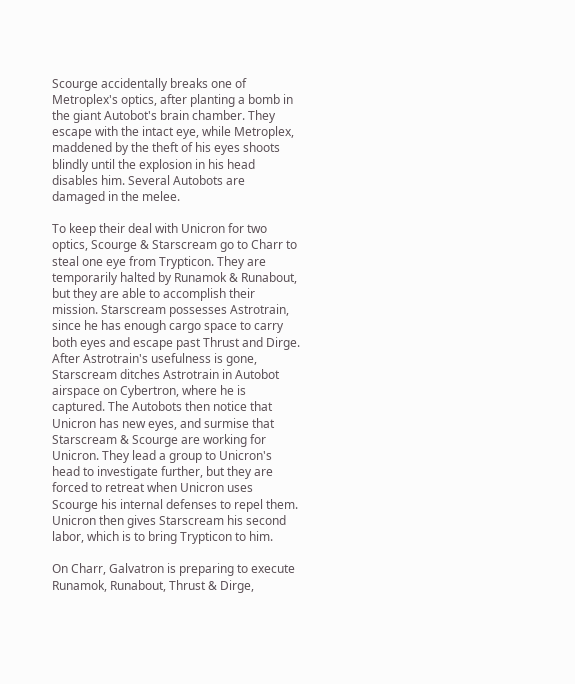Scourge accidentally breaks one of Metroplex's optics, after planting a bomb in the giant Autobot's brain chamber. They escape with the intact eye, while Metroplex, maddened by the theft of his eyes shoots blindly until the explosion in his head disables him. Several Autobots are damaged in the melee.

To keep their deal with Unicron for two optics, Scourge & Starscream go to Charr to steal one eye from Trypticon. They are temporarily halted by Runamok & Runabout, but they are able to accomplish their mission. Starscream possesses Astrotrain, since he has enough cargo space to carry both eyes and escape past Thrust and Dirge. After Astrotrain's usefulness is gone, Starscream ditches Astrotrain in Autobot airspace on Cybertron, where he is captured. The Autobots then notice that Unicron has new eyes, and surmise that Starscream & Scourge are working for Unicron. They lead a group to Unicron's head to investigate further, but they are forced to retreat when Unicron uses Scourge his internal defenses to repel them. Unicron then gives Starscream his second labor, which is to bring Trypticon to him.

On Charr, Galvatron is preparing to execute Runamok, Runabout, Thrust & Dirge,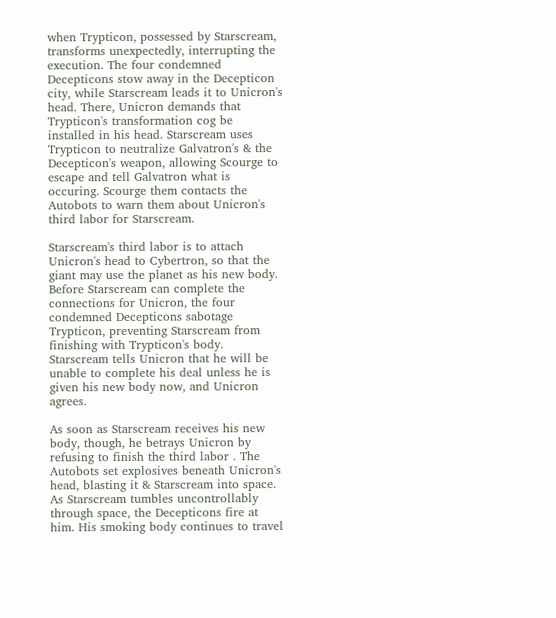when Trypticon, possessed by Starscream, transforms unexpectedly, interrupting the execution. The four condemned Decepticons stow away in the Decepticon city, while Starscream leads it to Unicron's head. There, Unicron demands that Trypticon's transformation cog be installed in his head. Starscream uses Trypticon to neutralize Galvatron's & the Decepticon's weapon, allowing Scourge to escape and tell Galvatron what is occuring. Scourge them contacts the Autobots to warn them about Unicron's third labor for Starscream.

Starscream's third labor is to attach Unicron's head to Cybertron, so that the giant may use the planet as his new body. Before Starscream can complete the connections for Unicron, the four condemned Decepticons sabotage Trypticon, preventing Starscream from finishing with Trypticon's body. Starscream tells Unicron that he will be unable to complete his deal unless he is given his new body now, and Unicron agrees.

As soon as Starscream receives his new body, though, he betrays Unicron by refusing to finish the third labor . The Autobots set explosives beneath Unicron's head, blasting it & Starscream into space. As Starscream tumbles uncontrollably through space, the Decepticons fire at him. His smoking body continues to travel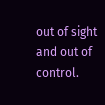out of sight and out of control.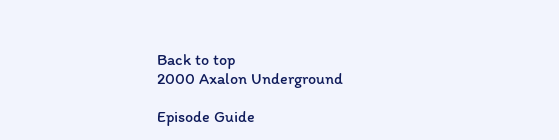Back to top
2000 Axalon Underground

Episode Guide